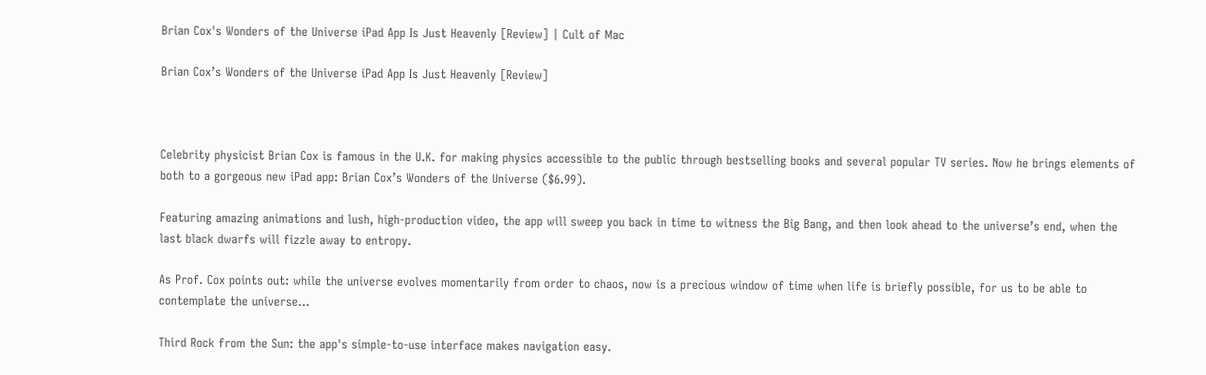Brian Cox's Wonders of the Universe iPad App Is Just Heavenly [Review] | Cult of Mac

Brian Cox’s Wonders of the Universe iPad App Is Just Heavenly [Review]



Celebrity physicist Brian Cox is famous in the U.K. for making physics accessible to the public through bestselling books and several popular TV series. Now he brings elements of both to a gorgeous new iPad app: Brian Cox’s Wonders of the Universe ($6.99).

Featuring amazing animations and lush, high-production video, the app will sweep you back in time to witness the Big Bang, and then look ahead to the universe’s end, when the last black dwarfs will fizzle away to entropy.

As Prof. Cox points out: while the universe evolves momentarily from order to chaos, now is a precious window of time when life is briefly possible, for us to be able to contemplate the universe…

Third Rock from the Sun: the app's simple-to-use interface makes navigation easy.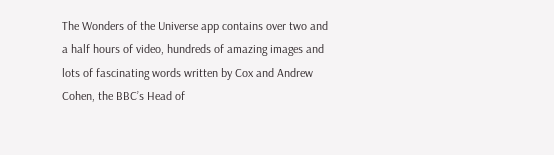The Wonders of the Universe app contains over two and a half hours of video, hundreds of amazing images and lots of fascinating words written by Cox and Andrew Cohen, the BBC’s Head of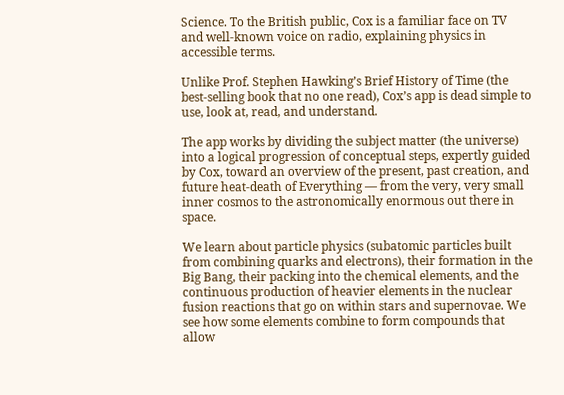Science. To the British public, Cox is a familiar face on TV and well-known voice on radio, explaining physics in accessible terms.

Unlike Prof. Stephen Hawking’s Brief History of Time (the best-selling book that no one read), Cox’s app is dead simple to use, look at, read, and understand.

The app works by dividing the subject matter (the universe) into a logical progression of conceptual steps, expertly guided by Cox, toward an overview of the present, past creation, and future heat-death of Everything — from the very, very small inner cosmos to the astronomically enormous out there in space.

We learn about particle physics (subatomic particles built from combining quarks and electrons), their formation in the Big Bang, their packing into the chemical elements, and the continuous production of heavier elements in the nuclear fusion reactions that go on within stars and supernovae. We see how some elements combine to form compounds that allow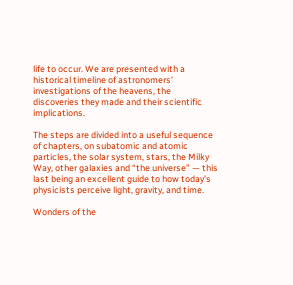life to occur. We are presented with a historical timeline of astronomers’ investigations of the heavens, the discoveries they made and their scientific implications.

The steps are divided into a useful sequence of chapters, on subatomic and atomic particles, the solar system, stars, the Milky Way, other galaxies and “the universe” — this last being an excellent guide to how today’s physicists perceive light, gravity, and time.

Wonders of the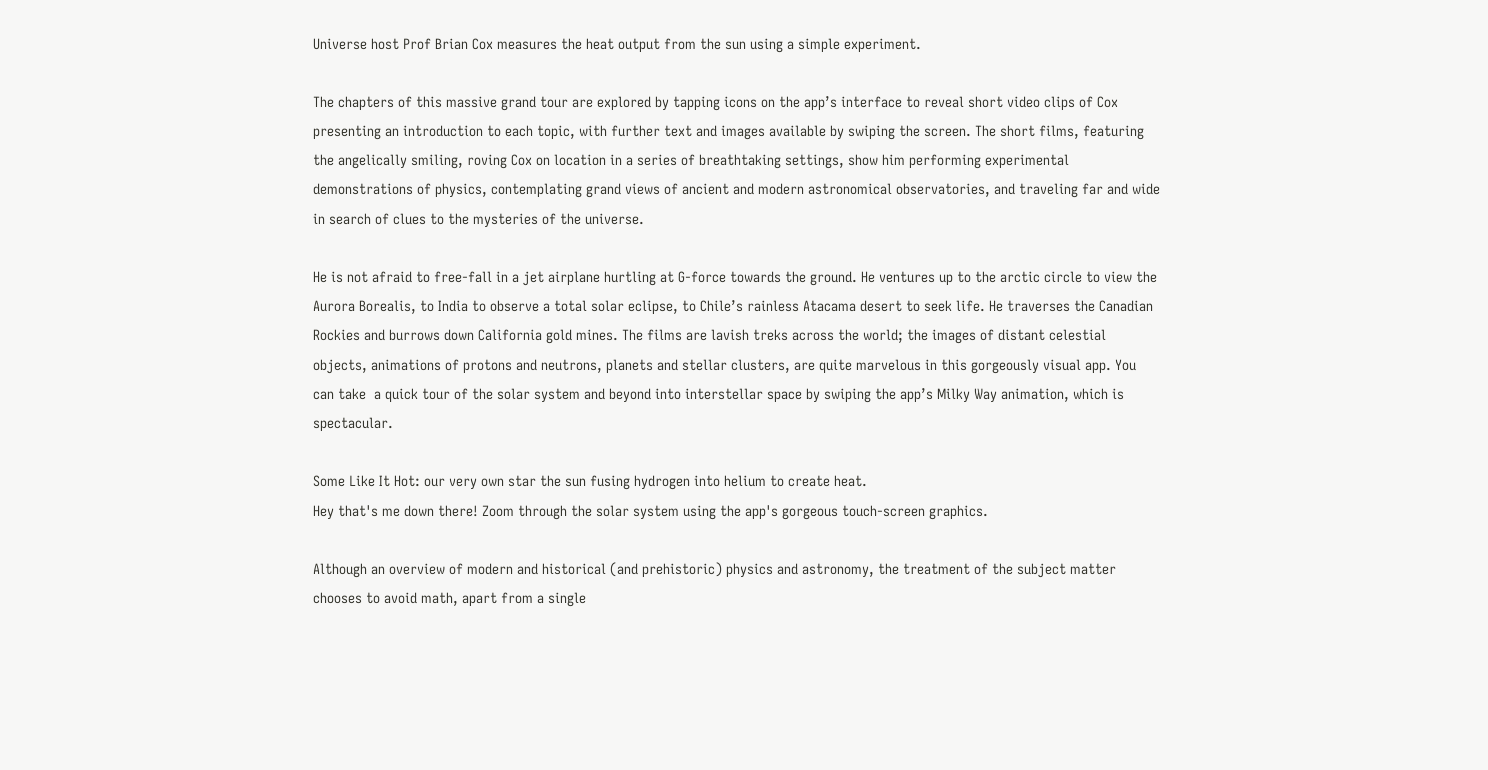Universe host Prof Brian Cox measures the heat output from the sun using a simple experiment.

The chapters of this massive grand tour are explored by tapping icons on the app’s interface to reveal short video clips of Cox presenting an introduction to each topic, with further text and images available by swiping the screen. The short films, featuring the angelically smiling, roving Cox on location in a series of breathtaking settings, show him performing experimental demonstrations of physics, contemplating grand views of ancient and modern astronomical observatories, and traveling far and wide in search of clues to the mysteries of the universe.

He is not afraid to free-fall in a jet airplane hurtling at G-force towards the ground. He ventures up to the arctic circle to view the Aurora Borealis, to India to observe a total solar eclipse, to Chile’s rainless Atacama desert to seek life. He traverses the Canadian Rockies and burrows down California gold mines. The films are lavish treks across the world; the images of distant celestial objects, animations of protons and neutrons, planets and stellar clusters, are quite marvelous in this gorgeously visual app. You can take  a quick tour of the solar system and beyond into interstellar space by swiping the app’s Milky Way animation, which is spectacular.

Some Like It Hot: our very own star the sun fusing hydrogen into helium to create heat.
Hey that's me down there! Zoom through the solar system using the app's gorgeous touch-screen graphics.

Although an overview of modern and historical (and prehistoric) physics and astronomy, the treatment of the subject matter chooses to avoid math, apart from a single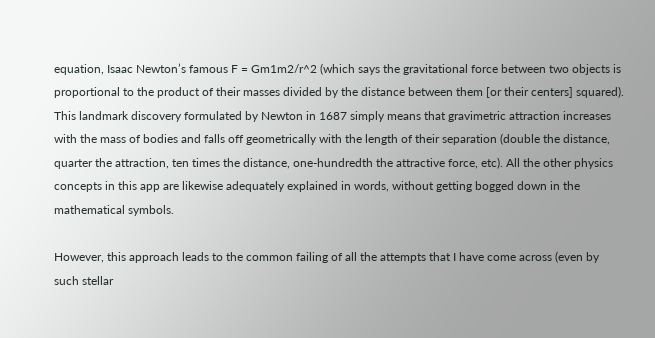equation, Isaac Newton’s famous F = Gm1m2/r^2 (which says the gravitational force between two objects is proportional to the product of their masses divided by the distance between them [or their centers] squared). This landmark discovery formulated by Newton in 1687 simply means that gravimetric attraction increases with the mass of bodies and falls off geometrically with the length of their separation (double the distance, quarter the attraction, ten times the distance, one-hundredth the attractive force, etc). All the other physics concepts in this app are likewise adequately explained in words, without getting bogged down in the mathematical symbols.

However, this approach leads to the common failing of all the attempts that I have come across (even by such stellar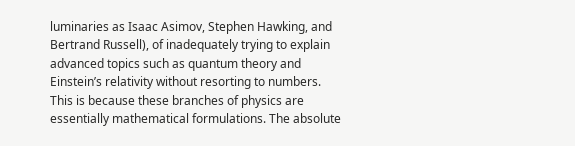luminaries as Isaac Asimov, Stephen Hawking, and Bertrand Russell), of inadequately trying to explain advanced topics such as quantum theory and Einstein’s relativity without resorting to numbers. This is because these branches of physics are essentially mathematical formulations. The absolute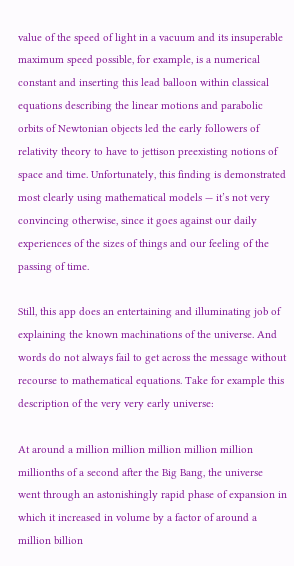value of the speed of light in a vacuum and its insuperable maximum speed possible, for example, is a numerical constant and inserting this lead balloon within classical equations describing the linear motions and parabolic orbits of Newtonian objects led the early followers of relativity theory to have to jettison preexisting notions of space and time. Unfortunately, this finding is demonstrated most clearly using mathematical models — it’s not very convincing otherwise, since it goes against our daily experiences of the sizes of things and our feeling of the passing of time.

Still, this app does an entertaining and illuminating job of explaining the known machinations of the universe. And words do not always fail to get across the message without recourse to mathematical equations. Take for example this description of the very very early universe:

At around a million million million million million millionths of a second after the Big Bang, the universe went through an astonishingly rapid phase of expansion in which it increased in volume by a factor of around a million billion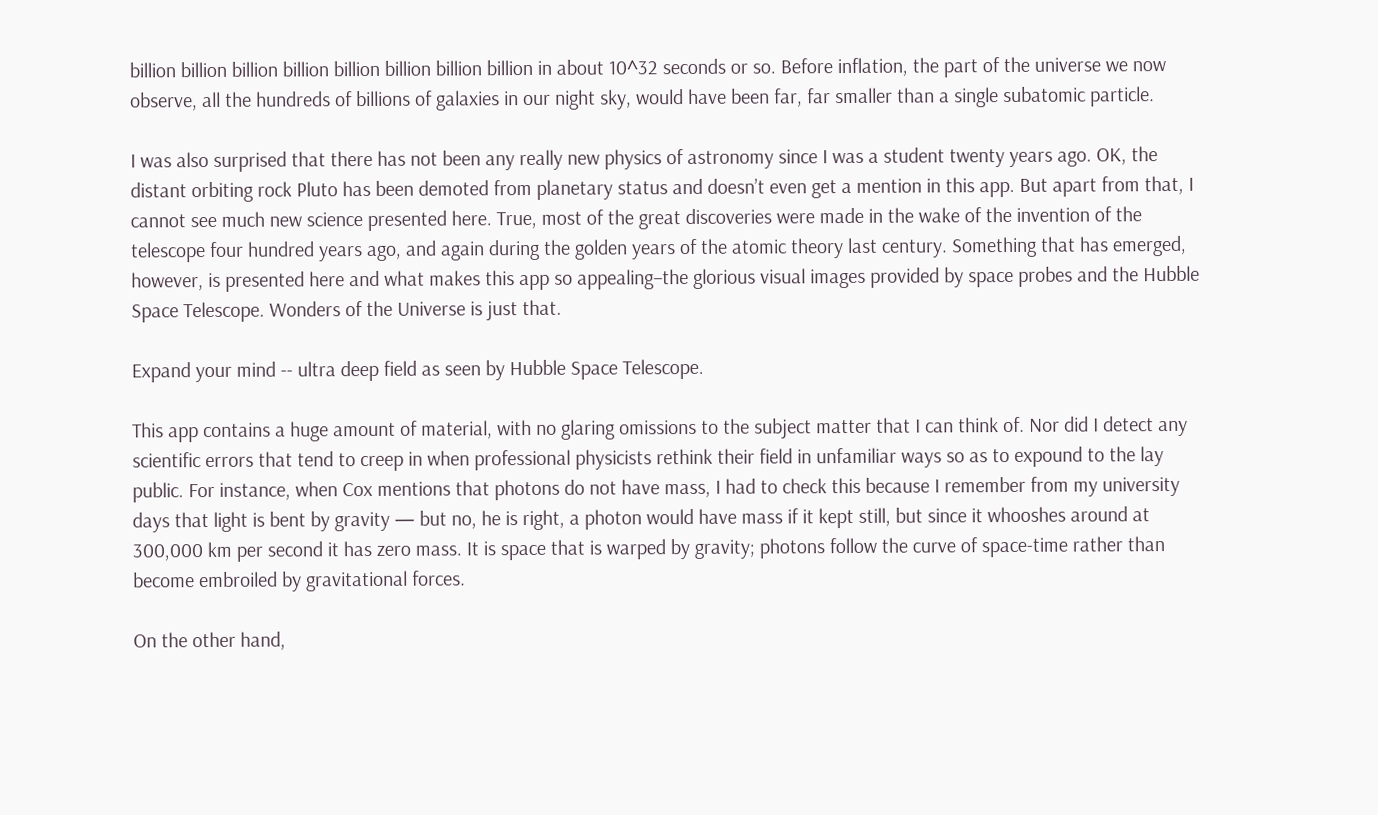billion billion billion billion billion billion billion billion in about 10^32 seconds or so. Before inflation, the part of the universe we now observe, all the hundreds of billions of galaxies in our night sky, would have been far, far smaller than a single subatomic particle.

I was also surprised that there has not been any really new physics of astronomy since I was a student twenty years ago. OK, the distant orbiting rock Pluto has been demoted from planetary status and doesn’t even get a mention in this app. But apart from that, I cannot see much new science presented here. True, most of the great discoveries were made in the wake of the invention of the telescope four hundred years ago, and again during the golden years of the atomic theory last century. Something that has emerged, however, is presented here and what makes this app so appealing–the glorious visual images provided by space probes and the Hubble Space Telescope. Wonders of the Universe is just that.

Expand your mind -- ultra deep field as seen by Hubble Space Telescope.

This app contains a huge amount of material, with no glaring omissions to the subject matter that I can think of. Nor did I detect any scientific errors that tend to creep in when professional physicists rethink their field in unfamiliar ways so as to expound to the lay public. For instance, when Cox mentions that photons do not have mass, I had to check this because I remember from my university days that light is bent by gravity — but no, he is right, a photon would have mass if it kept still, but since it whooshes around at 300,000 km per second it has zero mass. It is space that is warped by gravity; photons follow the curve of space-time rather than become embroiled by gravitational forces.

On the other hand,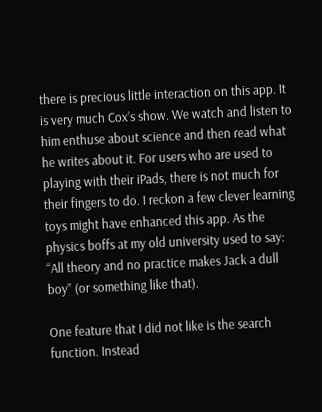there is precious little interaction on this app. It is very much Cox’s show. We watch and listen to him enthuse about science and then read what he writes about it. For users who are used to playing with their iPads, there is not much for their fingers to do. I reckon a few clever learning toys might have enhanced this app. As the physics boffs at my old university used to say: “All theory and no practice makes Jack a dull boy” (or something like that).

One feature that I did not like is the search function. Instead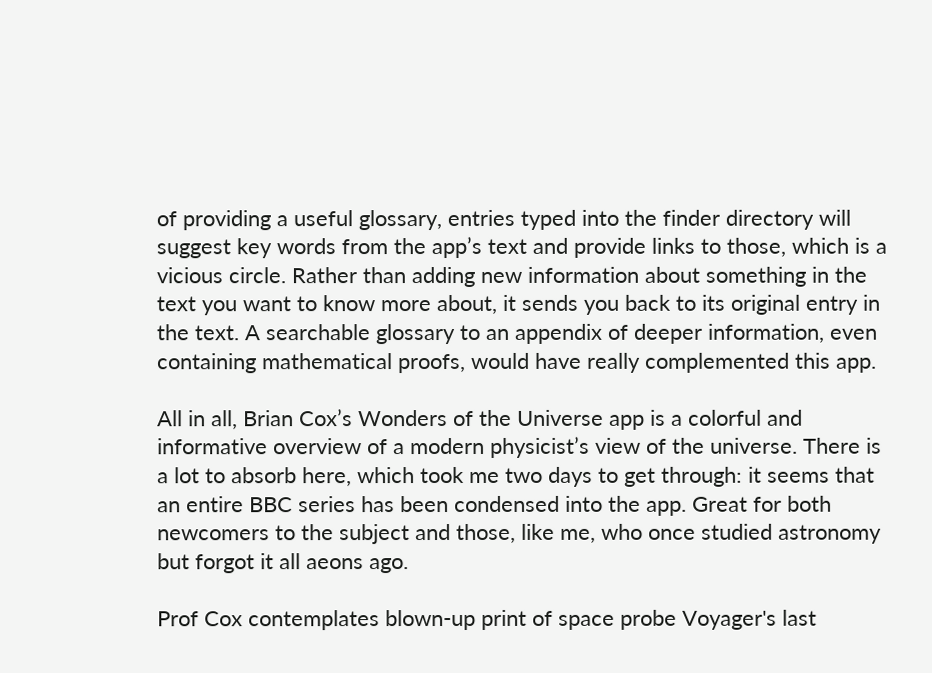of providing a useful glossary, entries typed into the finder directory will suggest key words from the app’s text and provide links to those, which is a vicious circle. Rather than adding new information about something in the text you want to know more about, it sends you back to its original entry in the text. A searchable glossary to an appendix of deeper information, even containing mathematical proofs, would have really complemented this app.

All in all, Brian Cox’s Wonders of the Universe app is a colorful and informative overview of a modern physicist’s view of the universe. There is a lot to absorb here, which took me two days to get through: it seems that an entire BBC series has been condensed into the app. Great for both newcomers to the subject and those, like me, who once studied astronomy but forgot it all aeons ago.

Prof Cox contemplates blown-up print of space probe Voyager's last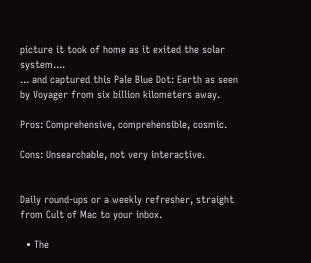picture it took of home as it exited the solar system....
... and captured this Pale Blue Dot: Earth as seen by Voyager from six billion kilometers away.

Pros: Comprehensive, comprehensible, cosmic.

Cons: Unsearchable, not very interactive.


Daily round-ups or a weekly refresher, straight from Cult of Mac to your inbox.

  • The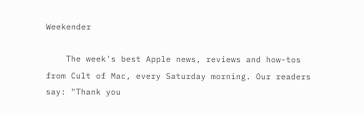Weekender

    The week's best Apple news, reviews and how-tos from Cult of Mac, every Saturday morning. Our readers say: "Thank you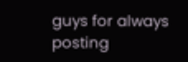guys for always posting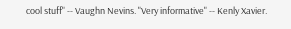cool stuff" -- Vaughn Nevins. "Very informative" -- Kenly Xavier.